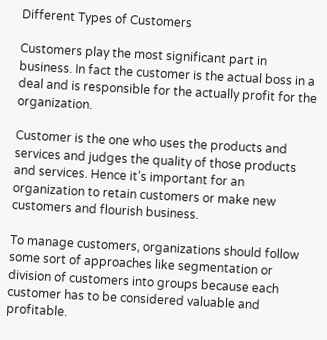Different Types of Customers

Customers play the most significant part in business. In fact the customer is the actual boss in a deal and is responsible for the actually profit for the organization.

Customer is the one who uses the products and services and judges the quality of those products and services. Hence it’s important for an organization to retain customers or make new customers and flourish business.

To manage customers, organizations should follow some sort of approaches like segmentation or division of customers into groups because each customer has to be considered valuable and profitable.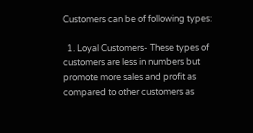Customers can be of following types:

  1. Loyal Customers- These types of customers are less in numbers but promote more sales and profit as compared to other customers as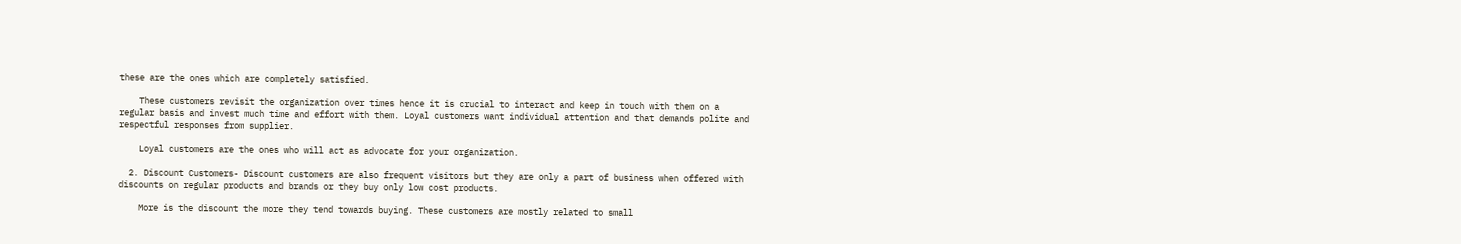these are the ones which are completely satisfied.

    These customers revisit the organization over times hence it is crucial to interact and keep in touch with them on a regular basis and invest much time and effort with them. Loyal customers want individual attention and that demands polite and respectful responses from supplier.

    Loyal customers are the ones who will act as advocate for your organization.

  2. Discount Customers- Discount customers are also frequent visitors but they are only a part of business when offered with discounts on regular products and brands or they buy only low cost products.

    More is the discount the more they tend towards buying. These customers are mostly related to small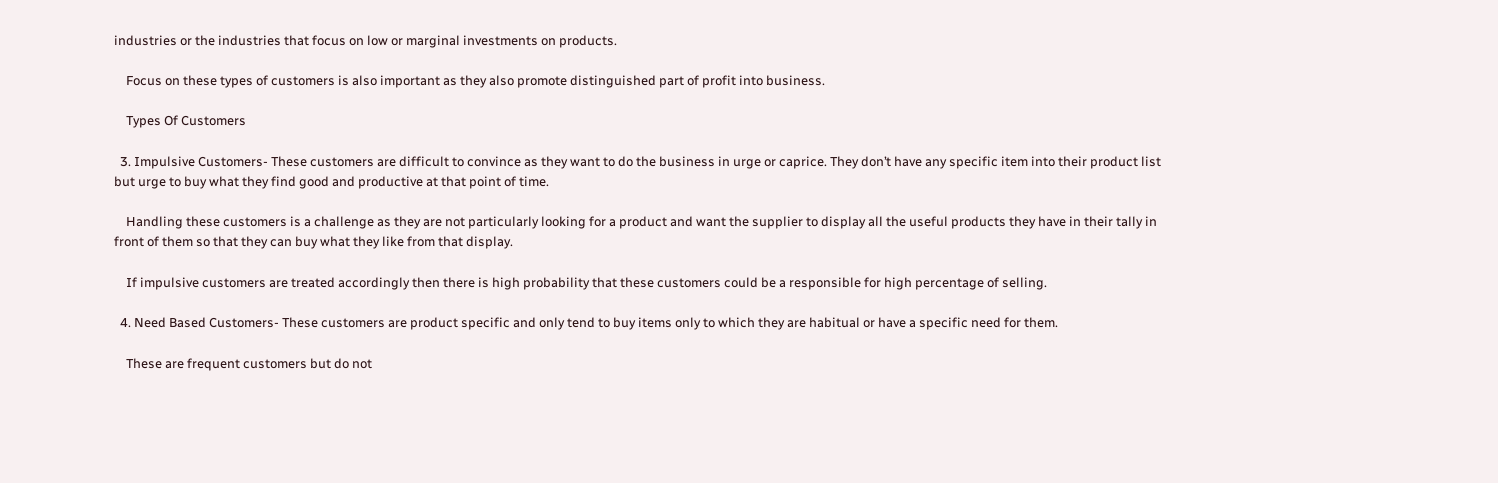industries or the industries that focus on low or marginal investments on products.

    Focus on these types of customers is also important as they also promote distinguished part of profit into business.

    Types Of Customers

  3. Impulsive Customers- These customers are difficult to convince as they want to do the business in urge or caprice. They don’t have any specific item into their product list but urge to buy what they find good and productive at that point of time.

    Handling these customers is a challenge as they are not particularly looking for a product and want the supplier to display all the useful products they have in their tally in front of them so that they can buy what they like from that display.

    If impulsive customers are treated accordingly then there is high probability that these customers could be a responsible for high percentage of selling.

  4. Need Based Customers- These customers are product specific and only tend to buy items only to which they are habitual or have a specific need for them.

    These are frequent customers but do not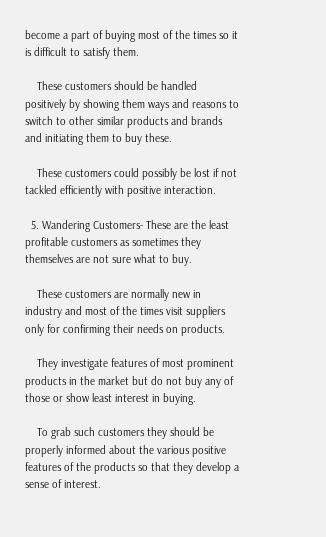become a part of buying most of the times so it is difficult to satisfy them.

    These customers should be handled positively by showing them ways and reasons to switch to other similar products and brands and initiating them to buy these.

    These customers could possibly be lost if not tackled efficiently with positive interaction.

  5. Wandering Customers- These are the least profitable customers as sometimes they themselves are not sure what to buy.

    These customers are normally new in industry and most of the times visit suppliers only for confirming their needs on products.

    They investigate features of most prominent products in the market but do not buy any of those or show least interest in buying.

    To grab such customers they should be properly informed about the various positive features of the products so that they develop a sense of interest.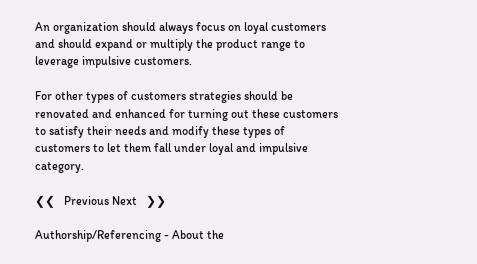An organization should always focus on loyal customers and should expand or multiply the product range to leverage impulsive customers.

For other types of customers strategies should be renovated and enhanced for turning out these customers to satisfy their needs and modify these types of customers to let them fall under loyal and impulsive category.

❮❮   Previous Next   ❯❯

Authorship/Referencing - About the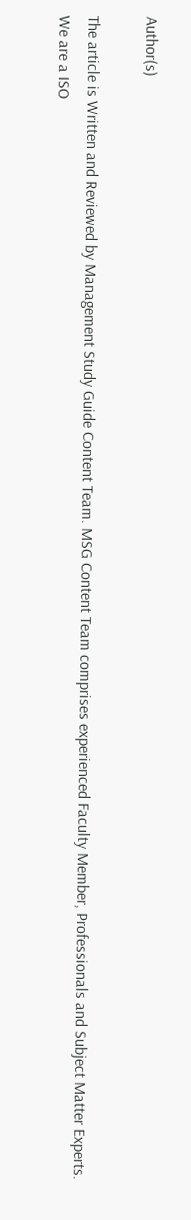Author(s)

The article is Written and Reviewed by Management Study Guide Content Team. MSG Content Team comprises experienced Faculty Member, Professionals and Subject Matter Experts. We are a ISO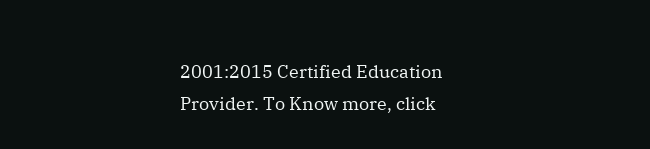2001:2015 Certified Education Provider. To Know more, click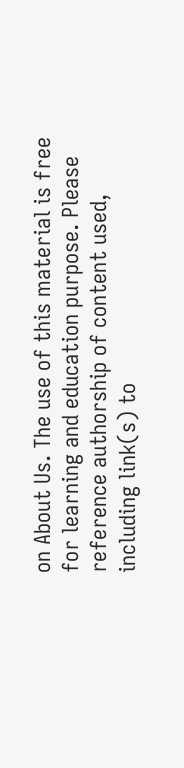on About Us. The use of this material is free for learning and education purpose. Please reference authorship of content used, including link(s) to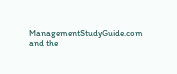ManagementStudyGuide.com and the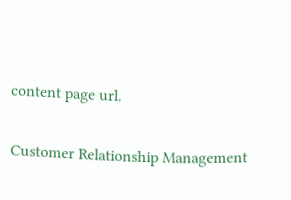content page url.

Customer Relationship Management